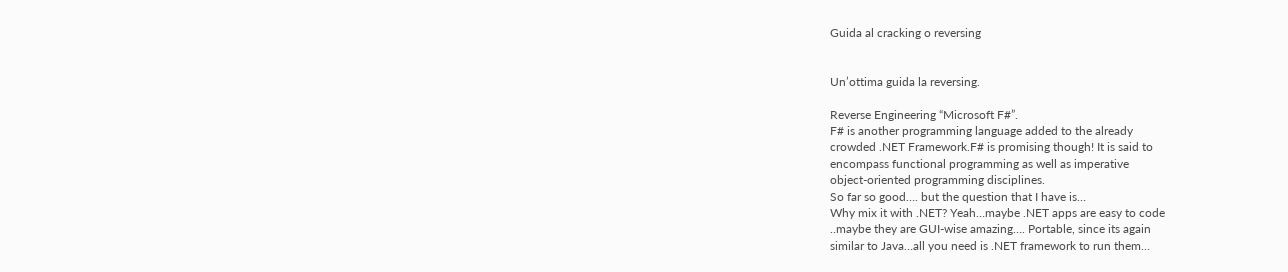Guida al cracking o reversing


Un’ottima guida la reversing.

Reverse Engineering “Microsoft F#”.
F# is another programming language added to the already
crowded .NET Framework.F# is promising though! It is said to
encompass functional programming as well as imperative
object-oriented programming disciplines.
So far so good…. but the question that I have is…
Why mix it with .NET? Yeah…maybe .NET apps are easy to code
..maybe they are GUI-wise amazing…. Portable, since its again
similar to Java…all you need is .NET framework to run them…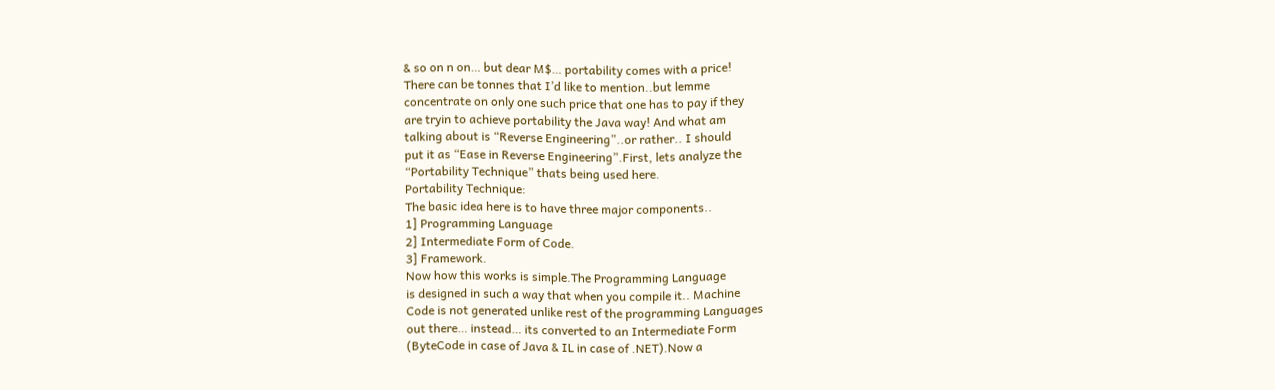& so on n on… but dear M$… portability comes with a price!
There can be tonnes that I’d like to mention..but lemme
concentrate on only one such price that one has to pay if they
are tryin to achieve portability the Java way! And what am
talking about is “Reverse Engineering”..or rather.. I should
put it as “Ease in Reverse Engineering”.First, lets analyze the
“Portability Technique” thats being used here.
Portability Technique:
The basic idea here is to have three major components..
1] Programming Language
2] Intermediate Form of Code.
3] Framework.
Now how this works is simple.The Programming Language
is designed in such a way that when you compile it.. Machine
Code is not generated unlike rest of the programming Languages
out there… instead… its converted to an Intermediate Form
(ByteCode in case of Java & IL in case of .NET).Now a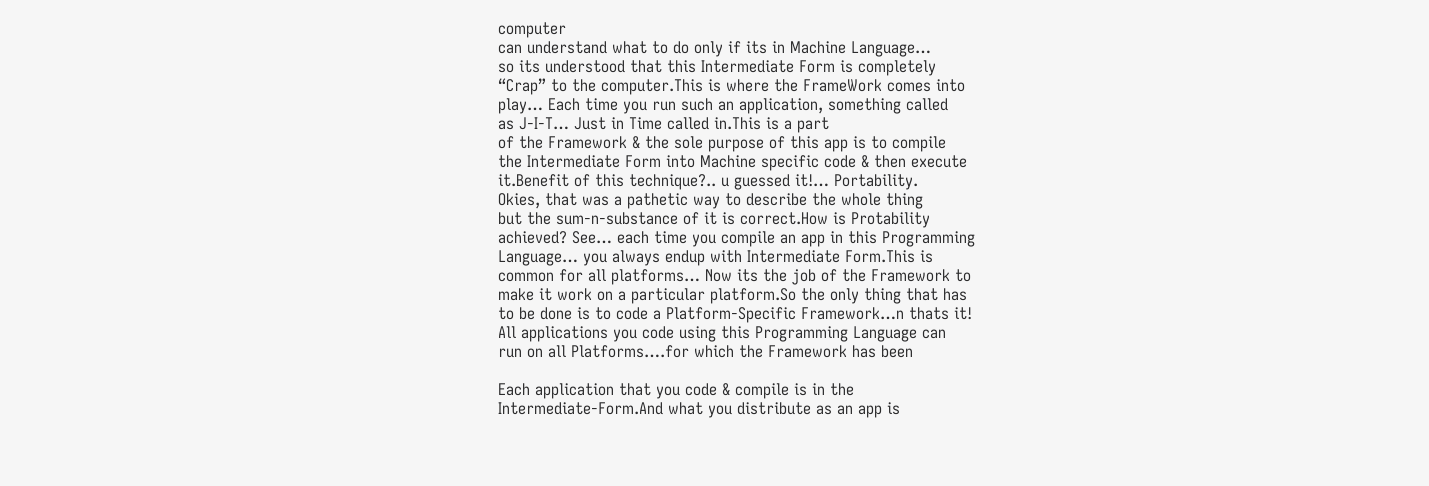computer
can understand what to do only if its in Machine Language…
so its understood that this Intermediate Form is completely
“Crap” to the computer.This is where the FrameWork comes into
play… Each time you run such an application, something called
as J-I-T… Just in Time called in.This is a part
of the Framework & the sole purpose of this app is to compile
the Intermediate Form into Machine specific code & then execute
it.Benefit of this technique?.. u guessed it!… Portability.
Okies, that was a pathetic way to describe the whole thing
but the sum-n-substance of it is correct.How is Protability
achieved? See… each time you compile an app in this Programming
Language… you always endup with Intermediate Form.This is
common for all platforms… Now its the job of the Framework to
make it work on a particular platform.So the only thing that has
to be done is to code a Platform-Specific Framework…n thats it!
All applications you code using this Programming Language can
run on all Platforms….for which the Framework has been

Each application that you code & compile is in the
Intermediate-Form.And what you distribute as an app is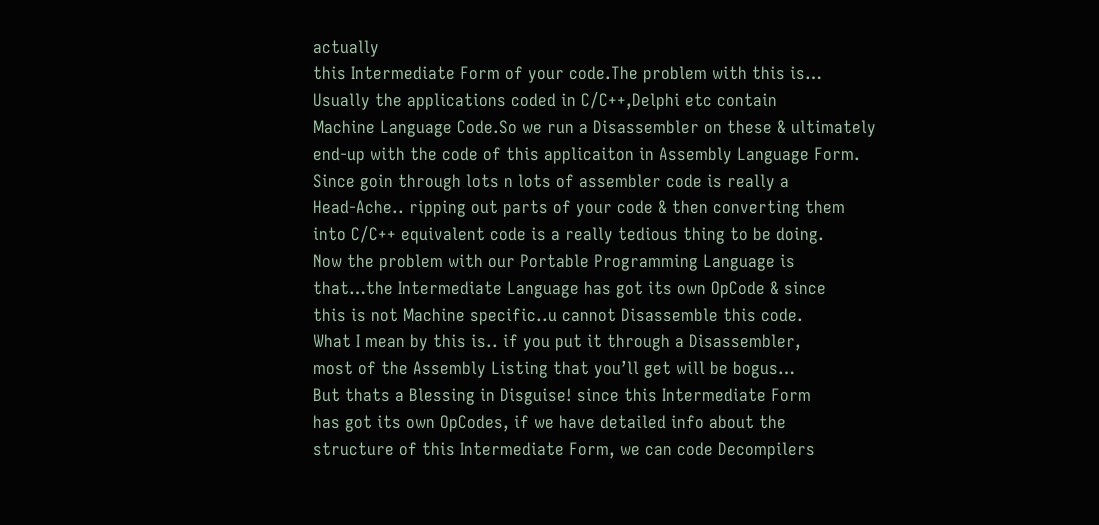actually
this Intermediate Form of your code.The problem with this is…
Usually the applications coded in C/C++,Delphi etc contain
Machine Language Code.So we run a Disassembler on these & ultimately
end-up with the code of this applicaiton in Assembly Language Form.
Since goin through lots n lots of assembler code is really a
Head-Ache.. ripping out parts of your code & then converting them
into C/C++ equivalent code is a really tedious thing to be doing.
Now the problem with our Portable Programming Language is
that…the Intermediate Language has got its own OpCode & since
this is not Machine specific..u cannot Disassemble this code.
What I mean by this is.. if you put it through a Disassembler,
most of the Assembly Listing that you’ll get will be bogus…
But thats a Blessing in Disguise! since this Intermediate Form
has got its own OpCodes, if we have detailed info about the
structure of this Intermediate Form, we can code Decompilers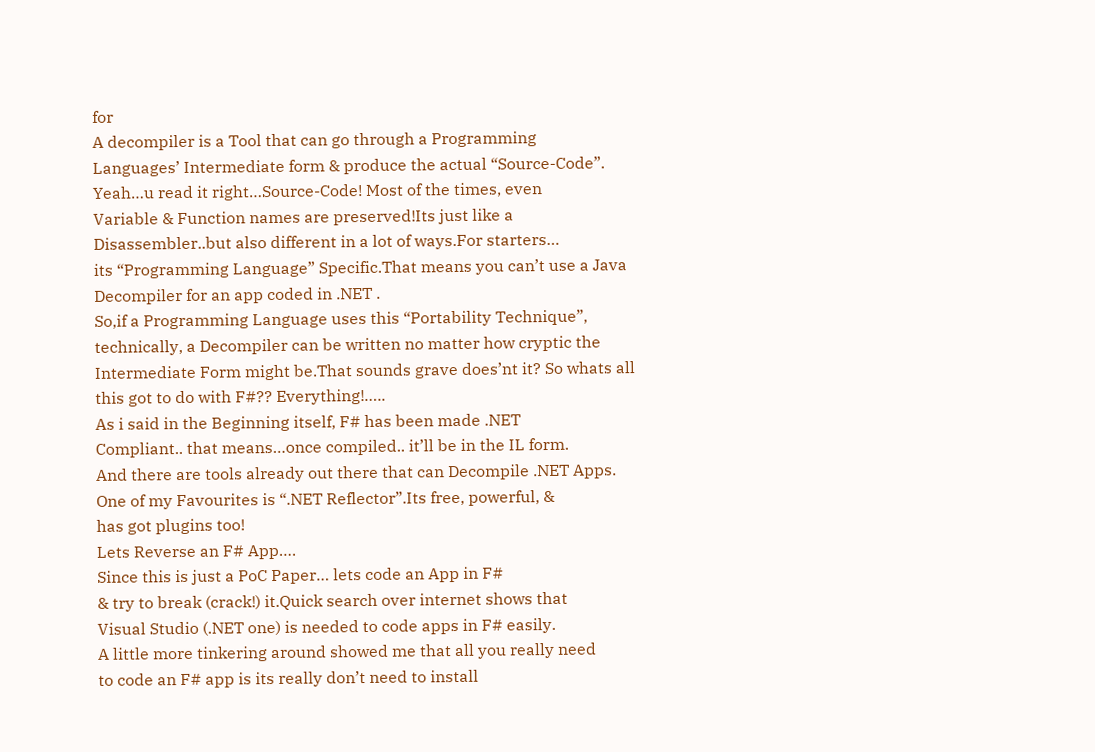for
A decompiler is a Tool that can go through a Programming
Languages’ Intermediate form & produce the actual “Source-Code”.
Yeah…u read it right…Source-Code! Most of the times, even
Variable & Function names are preserved!Its just like a
Disassembler..but also different in a lot of ways.For starters…
its “Programming Language” Specific.That means you can’t use a Java
Decompiler for an app coded in .NET .
So,if a Programming Language uses this “Portability Technique”,
technically, a Decompiler can be written no matter how cryptic the
Intermediate Form might be.That sounds grave does’nt it? So whats all
this got to do with F#?? Everything!…..
As i said in the Beginning itself, F# has been made .NET
Compliant.. that means…once compiled.. it’ll be in the IL form.
And there are tools already out there that can Decompile .NET Apps.
One of my Favourites is “.NET Reflector”.Its free, powerful, &
has got plugins too!
Lets Reverse an F# App….
Since this is just a PoC Paper… lets code an App in F#
& try to break (crack!) it.Quick search over internet shows that
Visual Studio (.NET one) is needed to code apps in F# easily.
A little more tinkering around showed me that all you really need
to code an F# app is its really don’t need to install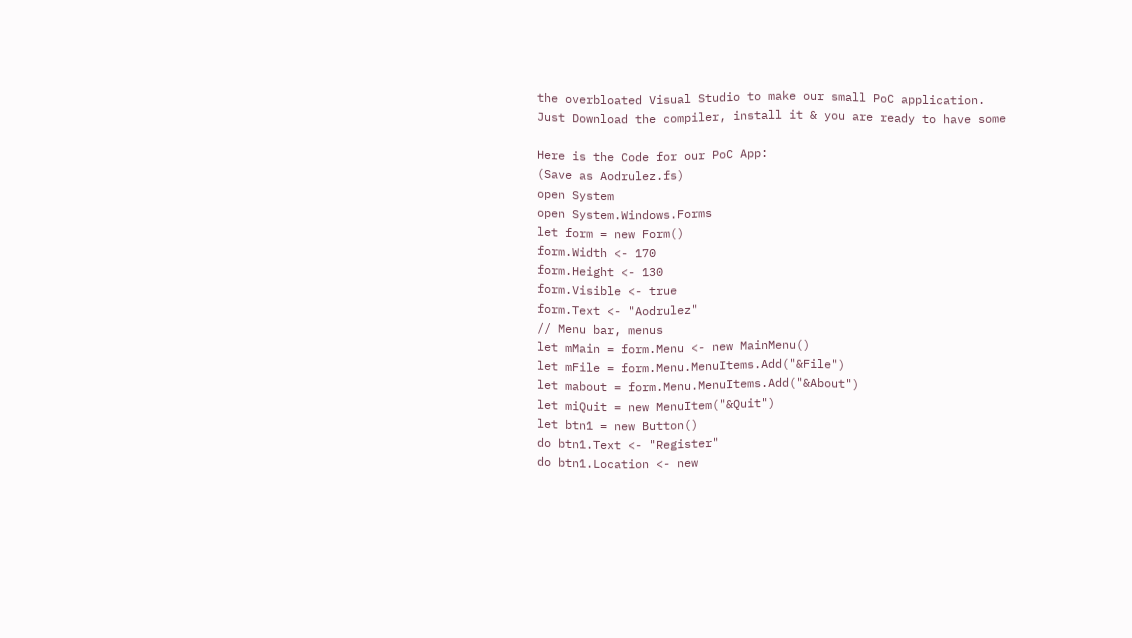the overbloated Visual Studio to make our small PoC application.
Just Download the compiler, install it & you are ready to have some

Here is the Code for our PoC App:
(Save as Aodrulez.fs)
open System
open System.Windows.Forms
let form = new Form()
form.Width <- 170
form.Height <- 130
form.Visible <- true
form.Text <- "Aodrulez"
// Menu bar, menus
let mMain = form.Menu <- new MainMenu()
let mFile = form.Menu.MenuItems.Add("&File")
let mabout = form.Menu.MenuItems.Add("&About")
let miQuit = new MenuItem("&Quit")
let btn1 = new Button()
do btn1.Text <- "Register"
do btn1.Location <- new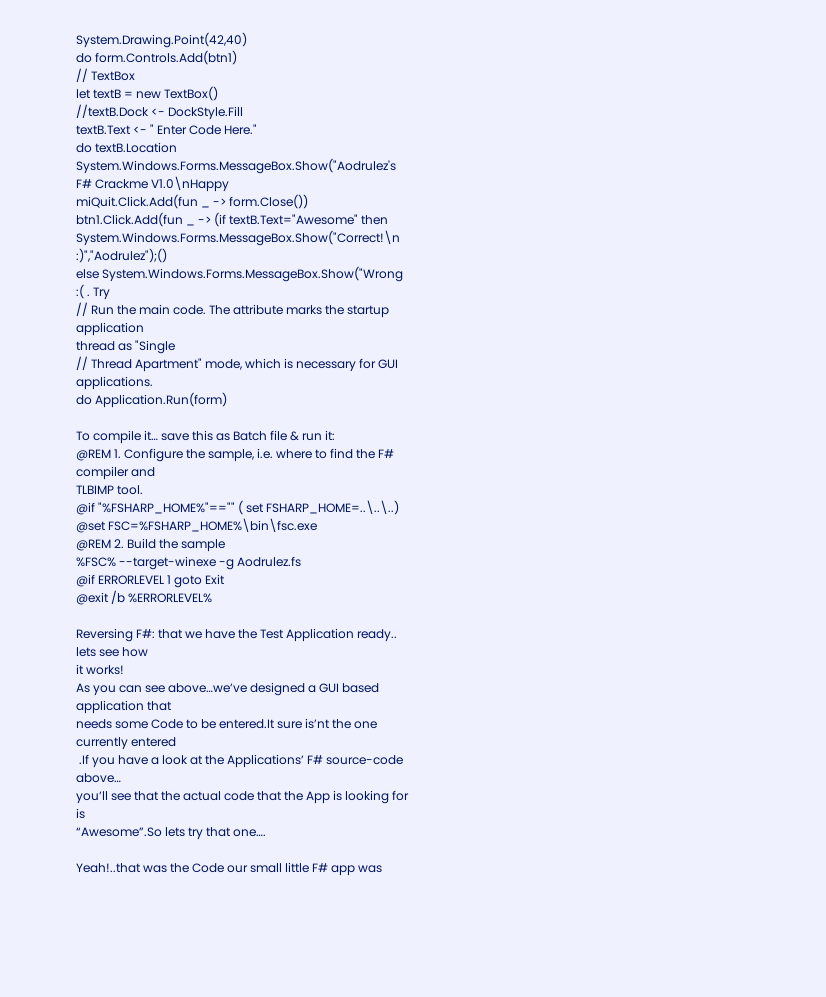System.Drawing.Point(42,40)
do form.Controls.Add(btn1)
// TextBox
let textB = new TextBox()
//textB.Dock <- DockStyle.Fill
textB.Text <- " Enter Code Here."
do textB.Location
System.Windows.Forms.MessageBox.Show("Aodrulez's F# Crackme V1.0\nHappy
miQuit.Click.Add(fun _ -> form.Close())
btn1.Click.Add(fun _ -> (if textB.Text="Awesome" then
System.Windows.Forms.MessageBox.Show("Correct!\n :)","Aodrulez");()
else System.Windows.Forms.MessageBox.Show("Wrong :( . Try
// Run the main code. The attribute marks the startup application
thread as "Single
// Thread Apartment" mode, which is necessary for GUI applications.
do Application.Run(form)

To compile it… save this as Batch file & run it:
@REM 1. Configure the sample, i.e. where to find the F# compiler and
TLBIMP tool.
@if "%FSHARP_HOME%"=="" ( set FSHARP_HOME=..\..\..)
@set FSC=%FSHARP_HOME%\bin\fsc.exe
@REM 2. Build the sample
%FSC% --target-winexe -g Aodrulez.fs
@if ERRORLEVEL 1 goto Exit
@exit /b %ERRORLEVEL%

Reversing F#: that we have the Test Application ready.. lets see how
it works!
As you can see above…we’ve designed a GUI based application that
needs some Code to be entered.It sure is’nt the one currently entered
 .If you have a look at the Applications’ F# source-code above…
you’ll see that the actual code that the App is looking for is
“Awesome”.So lets try that one….

Yeah!..that was the Code our small little F# app was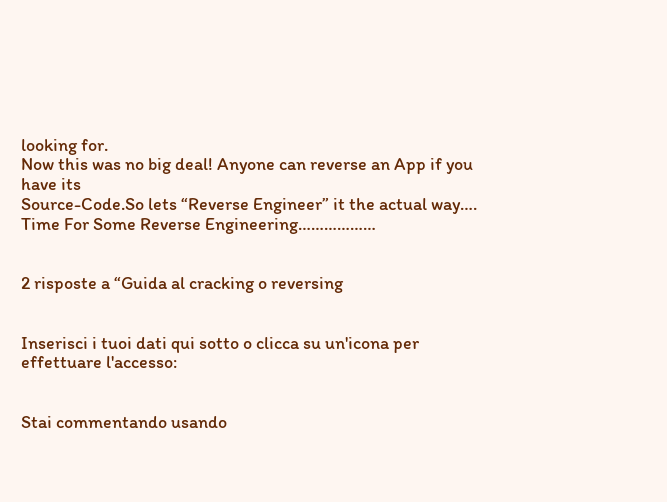looking for.
Now this was no big deal! Anyone can reverse an App if you have its
Source-Code.So lets “Reverse Engineer” it the actual way….
Time For Some Reverse Engineering………………


2 risposte a “Guida al cracking o reversing


Inserisci i tuoi dati qui sotto o clicca su un'icona per effettuare l'accesso:


Stai commentando usando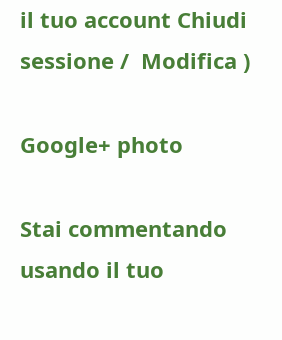il tuo account Chiudi sessione /  Modifica )

Google+ photo

Stai commentando usando il tuo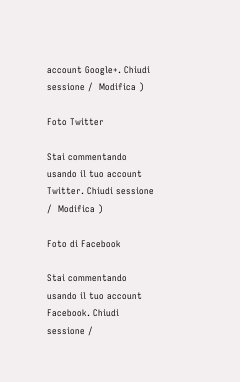account Google+. Chiudi sessione /  Modifica )

Foto Twitter

Stai commentando usando il tuo account Twitter. Chiudi sessione /  Modifica )

Foto di Facebook

Stai commentando usando il tuo account Facebook. Chiudi sessione /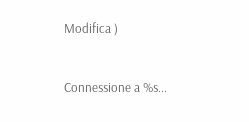Modifica )


Connessione a %s...